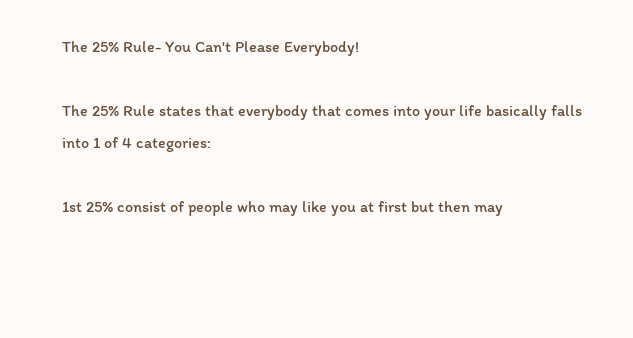The 25% Rule- You Can't Please Everybody!

The 25% Rule states that everybody that comes into your life basically falls into 1 of 4 categories:

1st 25% consist of people who may like you at first but then may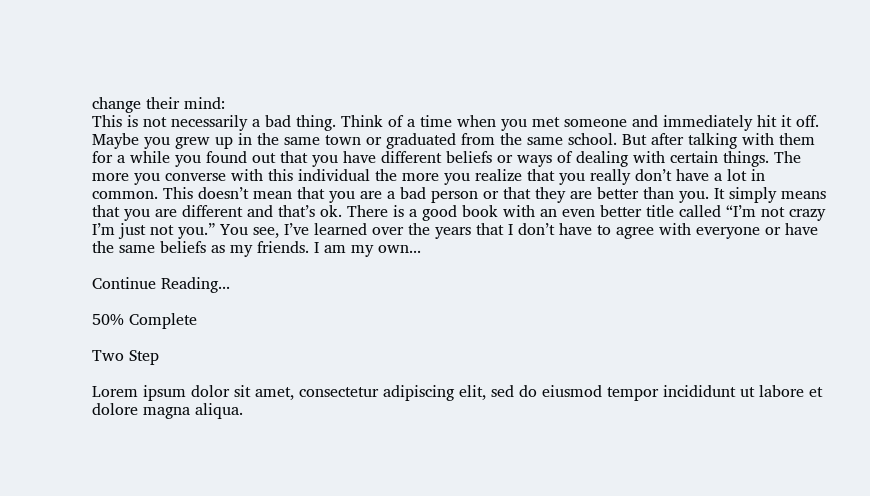change their mind:
This is not necessarily a bad thing. Think of a time when you met someone and immediately hit it off. Maybe you grew up in the same town or graduated from the same school. But after talking with them for a while you found out that you have different beliefs or ways of dealing with certain things. The more you converse with this individual the more you realize that you really don’t have a lot in common. This doesn’t mean that you are a bad person or that they are better than you. It simply means that you are different and that’s ok. There is a good book with an even better title called “I’m not crazy I’m just not you.” You see, I’ve learned over the years that I don’t have to agree with everyone or have the same beliefs as my friends. I am my own...

Continue Reading...

50% Complete

Two Step

Lorem ipsum dolor sit amet, consectetur adipiscing elit, sed do eiusmod tempor incididunt ut labore et dolore magna aliqua.